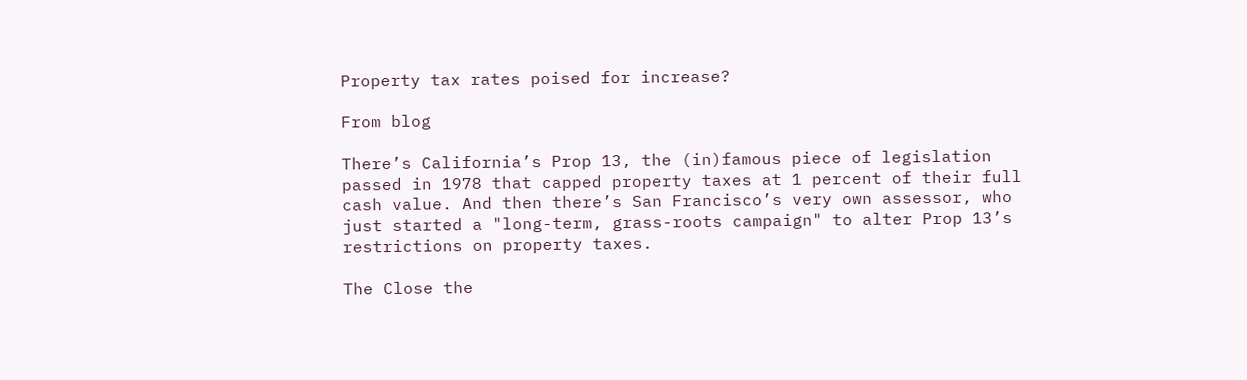Property tax rates poised for increase?

From blog

There’s California’s Prop 13, the (in)famous piece of legislation passed in 1978 that capped property taxes at 1 percent of their full cash value. And then there’s San Francisco’s very own assessor, who just started a "long-term, grass-roots campaign" to alter Prop 13’s restrictions on property taxes.

The Close the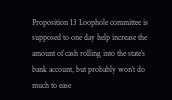Proposition 13 Loophole committee is supposed to one day help increase the amount of cash rolling into the state’s bank account, but probably won’t do much to ease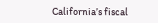California’s fiscal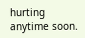hurting anytime soon.